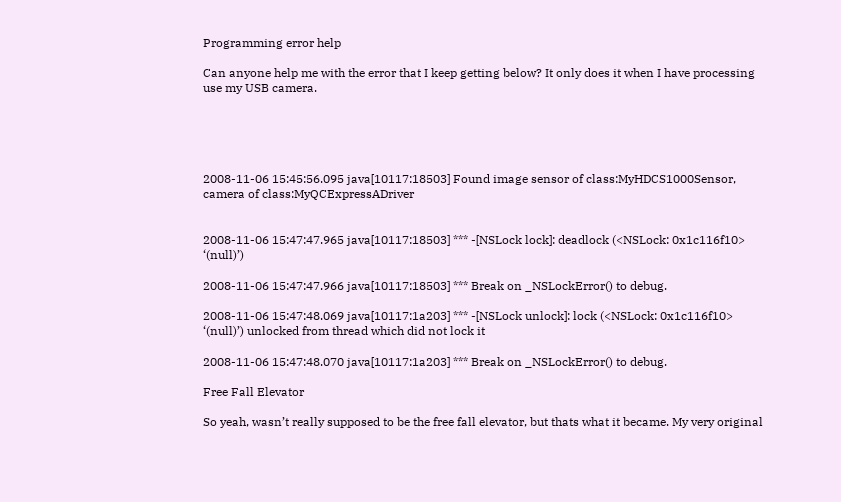Programming error help

Can anyone help me with the error that I keep getting below? It only does it when I have processing use my USB camera.





2008-11-06 15:45:56.095 java[10117:18503] Found image sensor of class:MyHDCS1000Sensor, camera of class:MyQCExpressADriver


2008-11-06 15:47:47.965 java[10117:18503] *** -[NSLock lock]: deadlock (<NSLock: 0x1c116f10> ‘(null)’)

2008-11-06 15:47:47.966 java[10117:18503] *** Break on _NSLockError() to debug.

2008-11-06 15:47:48.069 java[10117:1a203] *** -[NSLock unlock]: lock (<NSLock: 0x1c116f10> ‘(null)’) unlocked from thread which did not lock it

2008-11-06 15:47:48.070 java[10117:1a203] *** Break on _NSLockError() to debug.

Free Fall Elevator

So yeah, wasn’t really supposed to be the free fall elevator, but thats what it became. My very original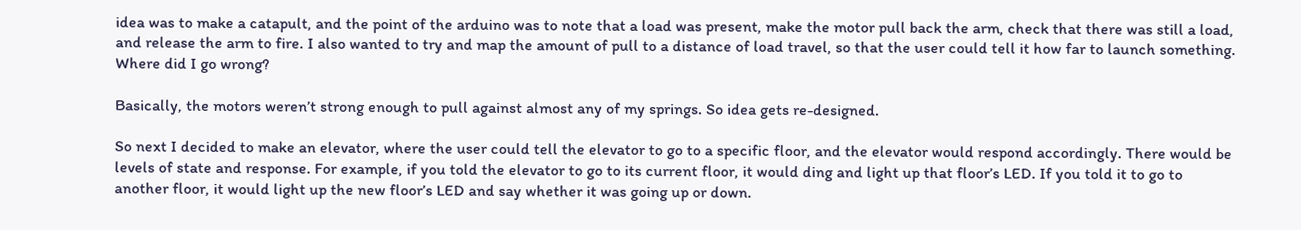idea was to make a catapult, and the point of the arduino was to note that a load was present, make the motor pull back the arm, check that there was still a load, and release the arm to fire. I also wanted to try and map the amount of pull to a distance of load travel, so that the user could tell it how far to launch something. Where did I go wrong?

Basically, the motors weren’t strong enough to pull against almost any of my springs. So idea gets re-designed.

So next I decided to make an elevator, where the user could tell the elevator to go to a specific floor, and the elevator would respond accordingly. There would be levels of state and response. For example, if you told the elevator to go to its current floor, it would ding and light up that floor’s LED. If you told it to go to another floor, it would light up the new floor’s LED and say whether it was going up or down.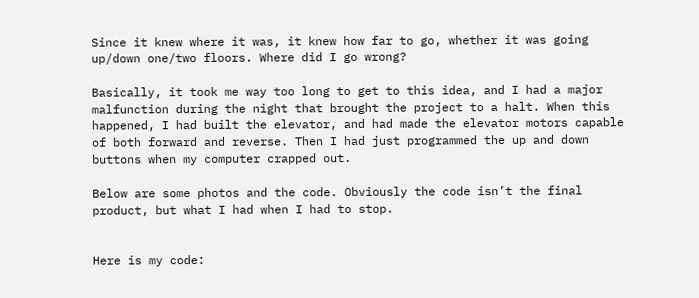Since it knew where it was, it knew how far to go, whether it was going up/down one/two floors. Where did I go wrong?

Basically, it took me way too long to get to this idea, and I had a major malfunction during the night that brought the project to a halt. When this happened, I had built the elevator, and had made the elevator motors capable of both forward and reverse. Then I had just programmed the up and down buttons when my computer crapped out.

Below are some photos and the code. Obviously the code isn’t the final product, but what I had when I had to stop.


Here is my code: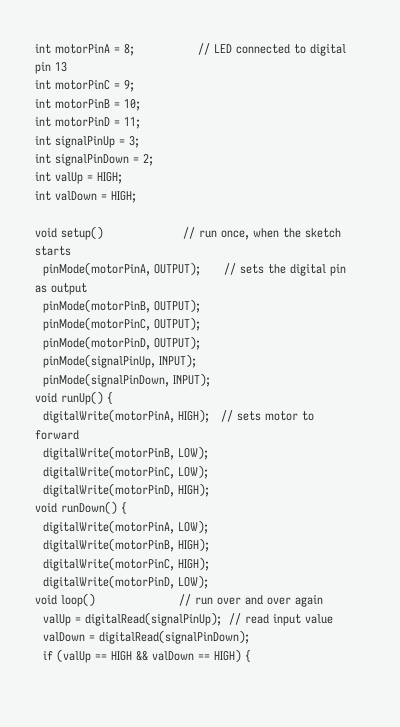int motorPinA = 8;                // LED connected to digital pin 13
int motorPinC = 9;
int motorPinB = 10;
int motorPinD = 11;
int signalPinUp = 3;
int signalPinDown = 2;
int valUp = HIGH;
int valDown = HIGH;

void setup()                    // run once, when the sketch starts
  pinMode(motorPinA, OUTPUT);      // sets the digital pin as output
  pinMode(motorPinB, OUTPUT);
  pinMode(motorPinC, OUTPUT);
  pinMode(motorPinD, OUTPUT);
  pinMode(signalPinUp, INPUT);
  pinMode(signalPinDown, INPUT);
void runUp() {
  digitalWrite(motorPinA, HIGH);   // sets motor to forward
  digitalWrite(motorPinB, LOW);
  digitalWrite(motorPinC, LOW);
  digitalWrite(motorPinD, HIGH);
void runDown() {
  digitalWrite(motorPinA, LOW);
  digitalWrite(motorPinB, HIGH);
  digitalWrite(motorPinC, HIGH);
  digitalWrite(motorPinD, LOW);
void loop()                     // run over and over again
  valUp = digitalRead(signalPinUp);  // read input value
  valDown = digitalRead(signalPinDown);
  if (valUp == HIGH && valDown == HIGH) {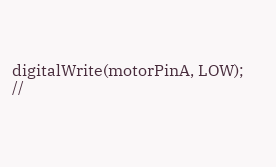digitalWrite(motorPinA, LOW);    //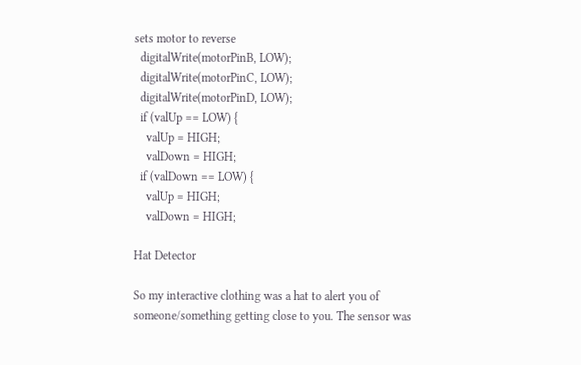sets motor to reverse
  digitalWrite(motorPinB, LOW);
  digitalWrite(motorPinC, LOW);
  digitalWrite(motorPinD, LOW);
  if (valUp == LOW) {
    valUp = HIGH;
    valDown = HIGH;
  if (valDown == LOW) {
    valUp = HIGH;
    valDown = HIGH;

Hat Detector

So my interactive clothing was a hat to alert you of someone/something getting close to you. The sensor was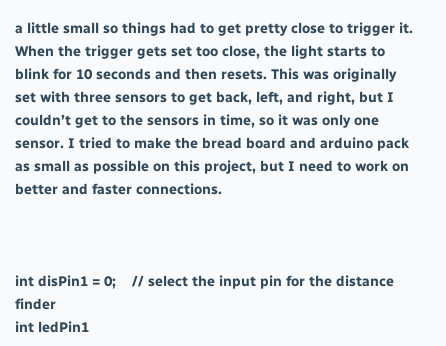a little small so things had to get pretty close to trigger it. When the trigger gets set too close, the light starts to blink for 10 seconds and then resets. This was originally set with three sensors to get back, left, and right, but I couldn’t get to the sensors in time, so it was only one sensor. I tried to make the bread board and arduino pack as small as possible on this project, but I need to work on better and faster connections.



int disPin1 = 0;    // select the input pin for the distance finder
int ledPin1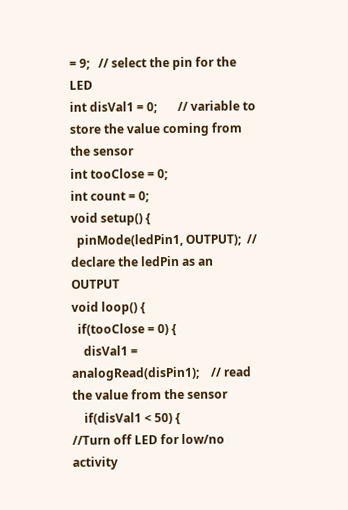= 9;   // select the pin for the LED
int disVal1 = 0;       // variable to store the value coming from the sensor
int tooClose = 0;
int count = 0;
void setup() {
  pinMode(ledPin1, OUTPUT);  // declare the ledPin as an OUTPUT
void loop() {
  if(tooClose = 0) {
    disVal1 = analogRead(disPin1);    // read the value from the sensor
    if(disVal1 < 50) {                //Turn off LED for low/no activity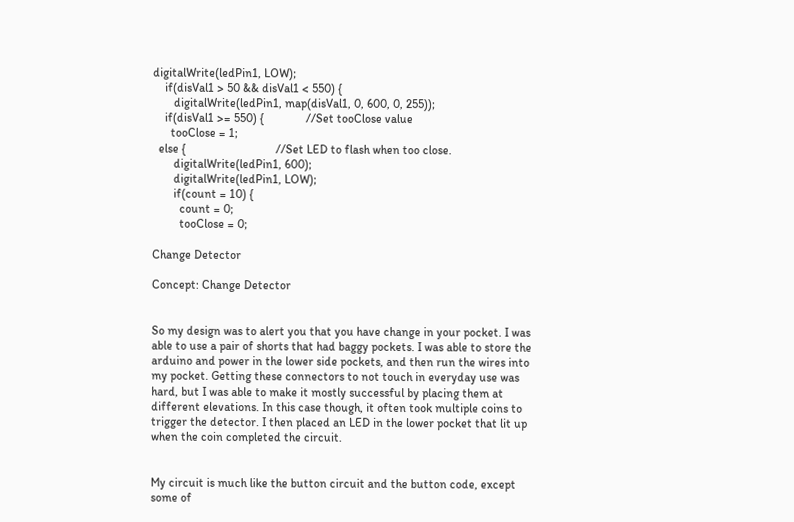digitalWrite(ledPin1, LOW);
    if(disVal1 > 50 && disVal1 < 550) {
       digitalWrite(ledPin1, map(disVal1, 0, 600, 0, 255));
    if(disVal1 >= 550) {              //Set tooClose value
      tooClose = 1;
  else {                              //Set LED to flash when too close.
       digitalWrite(ledPin1, 600);
       digitalWrite(ledPin1, LOW);
       if(count = 10) {
         count = 0;
         tooClose = 0;

Change Detector

Concept: Change Detector


So my design was to alert you that you have change in your pocket. I was able to use a pair of shorts that had baggy pockets. I was able to store the arduino and power in the lower side pockets, and then run the wires into my pocket. Getting these connectors to not touch in everyday use was hard, but I was able to make it mostly successful by placing them at different elevations. In this case though, it often took multiple coins to trigger the detector. I then placed an LED in the lower pocket that lit up when the coin completed the circuit.


My circuit is much like the button circuit and the button code, except some of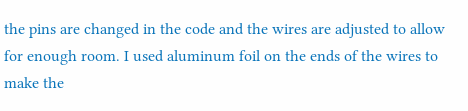the pins are changed in the code and the wires are adjusted to allow for enough room. I used aluminum foil on the ends of the wires to make the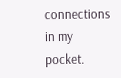connections in my pocket.